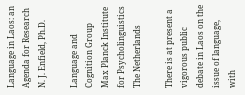Language in Laos: an Agenda for Research
N. J. Enfield, Ph.D.

Language and Cognition Group
Max Planck Institute for Psycholinguistics
The Netherlands

There is at present a vigorous public debate in Laos on the issue of language, with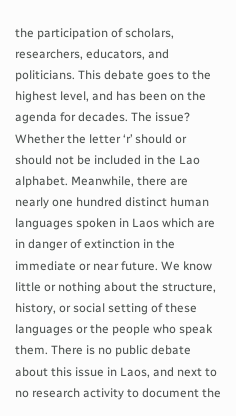the participation of scholars, researchers, educators, and politicians. This debate goes to the highest level, and has been on the agenda for decades. The issue? Whether the letter ‘r’ should or should not be included in the Lao alphabet. Meanwhile, there are nearly one hundred distinct human languages spoken in Laos which are in danger of extinction in the immediate or near future. We know little or nothing about the structure, history, or social setting of these languages or the people who speak them. There is no public debate about this issue in Laos, and next to no research activity to document the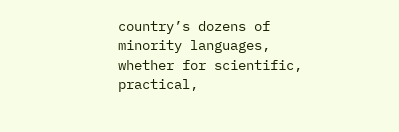country’s dozens of minority languages, whether for scientific, practical,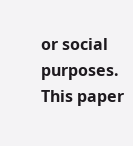or social purposes. This paper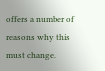offers a number of reasons why this must change.